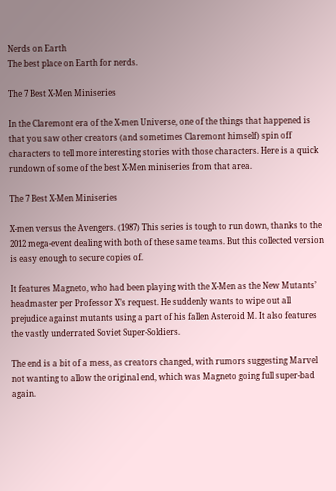Nerds on Earth
The best place on Earth for nerds.

The 7 Best X-Men Miniseries

In the Claremont era of the X-men Universe, one of the things that happened is that you saw other creators (and sometimes Claremont himself) spin off characters to tell more interesting stories with those characters. Here is a quick rundown of some of the best X-Men miniseries from that area.

The 7 Best X-Men Miniseries

X-men versus the Avengers. (1987) This series is tough to run down, thanks to the 2012 mega-event dealing with both of these same teams. But this collected version is easy enough to secure copies of.

It features Magneto, who had been playing with the X-Men as the New Mutants’ headmaster per Professor X’s request. He suddenly wants to wipe out all prejudice against mutants using a part of his fallen Asteroid M. It also features the vastly underrated Soviet Super-Soldiers.

The end is a bit of a mess, as creators changed, with rumors suggesting Marvel not wanting to allow the original end, which was Magneto going full super-bad again.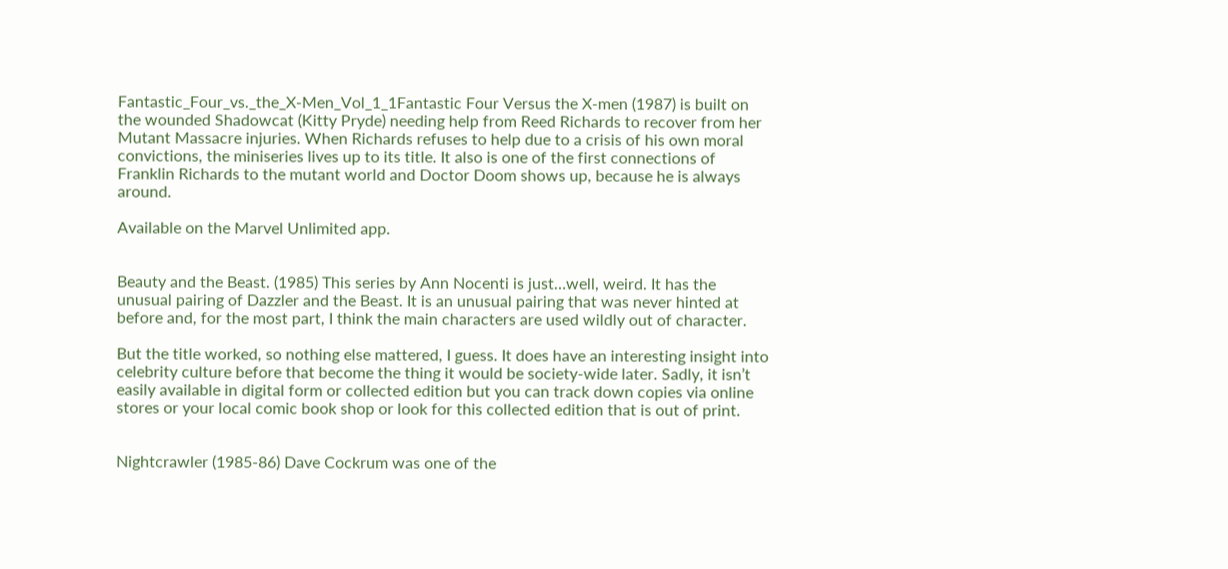Fantastic_Four_vs._the_X-Men_Vol_1_1Fantastic Four Versus the X-men (1987) is built on the wounded Shadowcat (Kitty Pryde) needing help from Reed Richards to recover from her Mutant Massacre injuries. When Richards refuses to help due to a crisis of his own moral convictions, the miniseries lives up to its title. It also is one of the first connections of Franklin Richards to the mutant world and Doctor Doom shows up, because he is always around.

Available on the Marvel Unlimited app.


Beauty and the Beast. (1985) This series by Ann Nocenti is just…well, weird. It has the unusual pairing of Dazzler and the Beast. It is an unusual pairing that was never hinted at before and, for the most part, I think the main characters are used wildly out of character.

But the title worked, so nothing else mattered, I guess. It does have an interesting insight into celebrity culture before that become the thing it would be society-wide later. Sadly, it isn’t easily available in digital form or collected edition but you can track down copies via online stores or your local comic book shop or look for this collected edition that is out of print.


Nightcrawler (1985-86) Dave Cockrum was one of the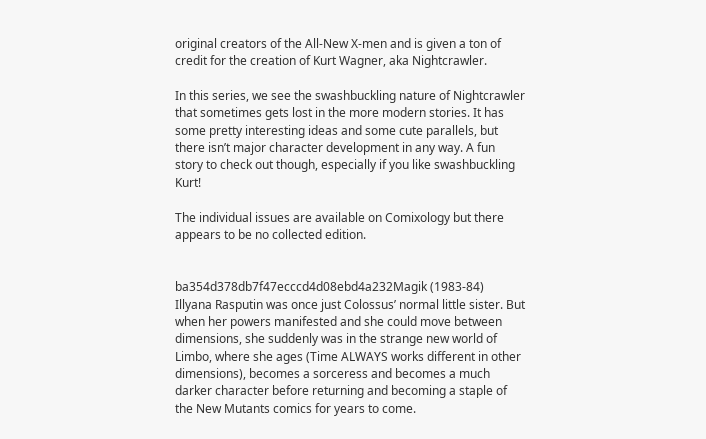original creators of the All-New X-men and is given a ton of credit for the creation of Kurt Wagner, aka Nightcrawler.

In this series, we see the swashbuckling nature of Nightcrawler that sometimes gets lost in the more modern stories. It has some pretty interesting ideas and some cute parallels, but there isn’t major character development in any way. A fun story to check out though, especially if you like swashbuckling Kurt!

The individual issues are available on Comixology but there appears to be no collected edition.


ba354d378db7f47ecccd4d08ebd4a232Magik (1983-84)  Illyana Rasputin was once just Colossus’ normal little sister. But when her powers manifested and she could move between dimensions, she suddenly was in the strange new world of Limbo, where she ages (Time ALWAYS works different in other dimensions), becomes a sorceress and becomes a much darker character before returning and becoming a staple of the New Mutants comics for years to come.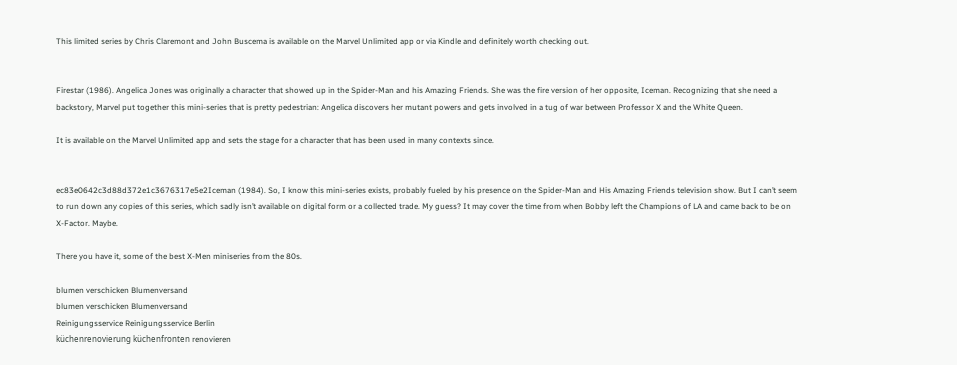This limited series by Chris Claremont and John Buscema is available on the Marvel Unlimited app or via Kindle and definitely worth checking out.


Firestar (1986). Angelica Jones was originally a character that showed up in the Spider-Man and his Amazing Friends. She was the fire version of her opposite, Iceman. Recognizing that she need a backstory, Marvel put together this mini-series that is pretty pedestrian: Angelica discovers her mutant powers and gets involved in a tug of war between Professor X and the White Queen.

It is available on the Marvel Unlimited app and sets the stage for a character that has been used in many contexts since.


ec83e0642c3d88d372e1c3676317e5e2Iceman (1984). So, I know this mini-series exists, probably fueled by his presence on the Spider-Man and His Amazing Friends television show. But I can’t seem to run down any copies of this series, which sadly isn’t available on digital form or a collected trade. My guess? It may cover the time from when Bobby left the Champions of LA and came back to be on X-Factor. Maybe.

There you have it, some of the best X-Men miniseries from the 80s.

blumen verschicken Blumenversand
blumen verschicken Blumenversand
Reinigungsservice Reinigungsservice Berlin
küchenrenovierung küchenfronten renovieren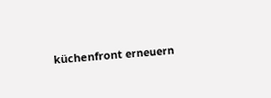küchenfront erneuern